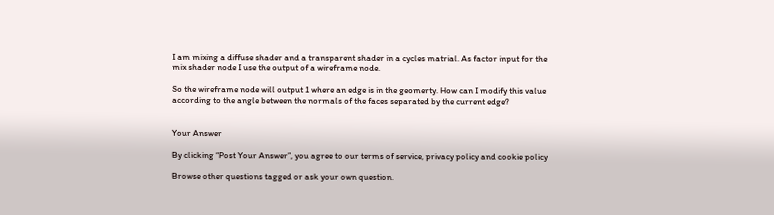I am mixing a diffuse shader and a transparent shader in a cycles matrial. As factor input for the mix shader node I use the output of a wireframe node.

So the wireframe node will output 1 where an edge is in the geomerty. How can I modify this value according to the angle between the normals of the faces separated by the current edge?


Your Answer

By clicking “Post Your Answer”, you agree to our terms of service, privacy policy and cookie policy

Browse other questions tagged or ask your own question.